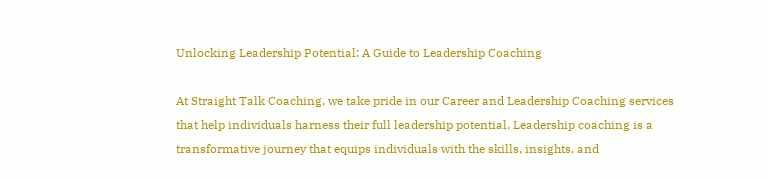Unlocking Leadership Potential: A Guide to Leadership Coaching

At Straight Talk Coaching, we take pride in our Career and Leadership Coaching services that help individuals harness their full leadership potential. Leadership coaching is a transformative journey that equips individuals with the skills, insights, and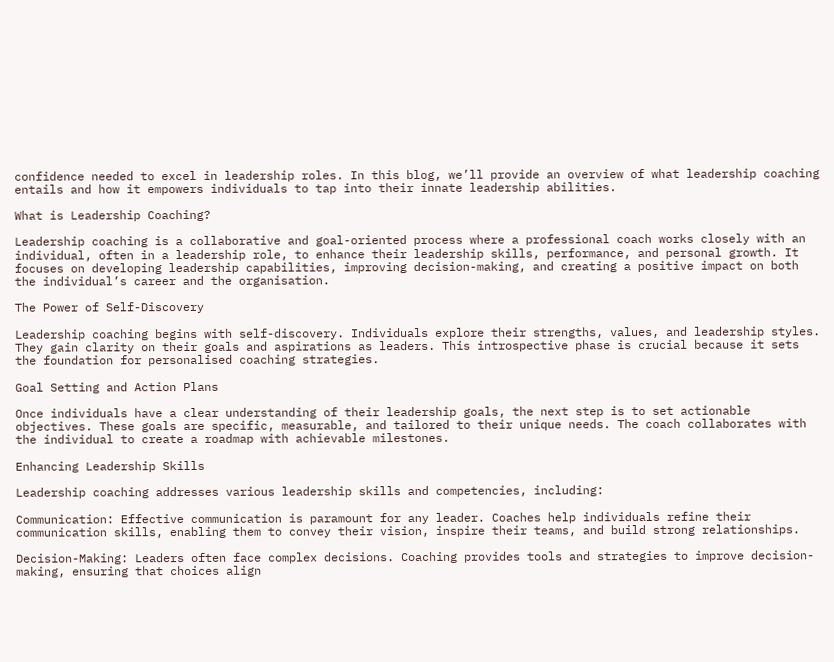confidence needed to excel in leadership roles. In this blog, we’ll provide an overview of what leadership coaching entails and how it empowers individuals to tap into their innate leadership abilities.

What is Leadership Coaching?

Leadership coaching is a collaborative and goal-oriented process where a professional coach works closely with an individual, often in a leadership role, to enhance their leadership skills, performance, and personal growth. It focuses on developing leadership capabilities, improving decision-making, and creating a positive impact on both the individual’s career and the organisation.

The Power of Self-Discovery

Leadership coaching begins with self-discovery. Individuals explore their strengths, values, and leadership styles. They gain clarity on their goals and aspirations as leaders. This introspective phase is crucial because it sets the foundation for personalised coaching strategies.

Goal Setting and Action Plans

Once individuals have a clear understanding of their leadership goals, the next step is to set actionable objectives. These goals are specific, measurable, and tailored to their unique needs. The coach collaborates with the individual to create a roadmap with achievable milestones.

Enhancing Leadership Skills

Leadership coaching addresses various leadership skills and competencies, including:

Communication: Effective communication is paramount for any leader. Coaches help individuals refine their communication skills, enabling them to convey their vision, inspire their teams, and build strong relationships.

Decision-Making: Leaders often face complex decisions. Coaching provides tools and strategies to improve decision-making, ensuring that choices align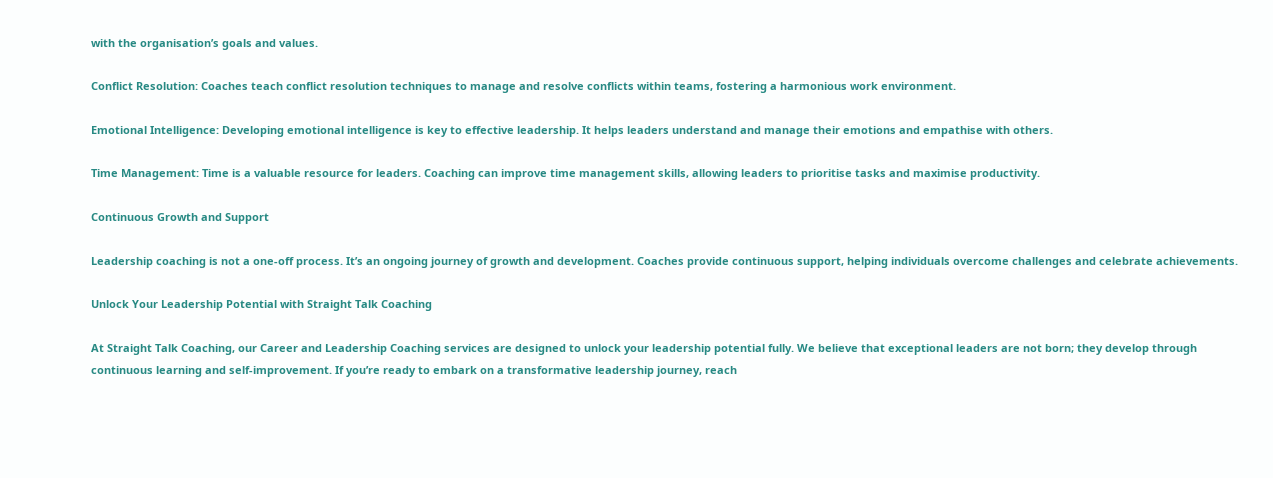with the organisation’s goals and values.

Conflict Resolution: Coaches teach conflict resolution techniques to manage and resolve conflicts within teams, fostering a harmonious work environment.

Emotional Intelligence: Developing emotional intelligence is key to effective leadership. It helps leaders understand and manage their emotions and empathise with others.

Time Management: Time is a valuable resource for leaders. Coaching can improve time management skills, allowing leaders to prioritise tasks and maximise productivity.

Continuous Growth and Support

Leadership coaching is not a one-off process. It’s an ongoing journey of growth and development. Coaches provide continuous support, helping individuals overcome challenges and celebrate achievements.

Unlock Your Leadership Potential with Straight Talk Coaching

At Straight Talk Coaching, our Career and Leadership Coaching services are designed to unlock your leadership potential fully. We believe that exceptional leaders are not born; they develop through continuous learning and self-improvement. If you’re ready to embark on a transformative leadership journey, reach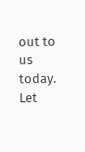out to us today. Let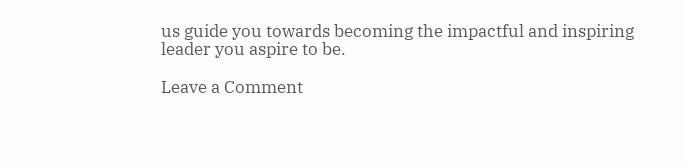us guide you towards becoming the impactful and inspiring leader you aspire to be.

Leave a Comment